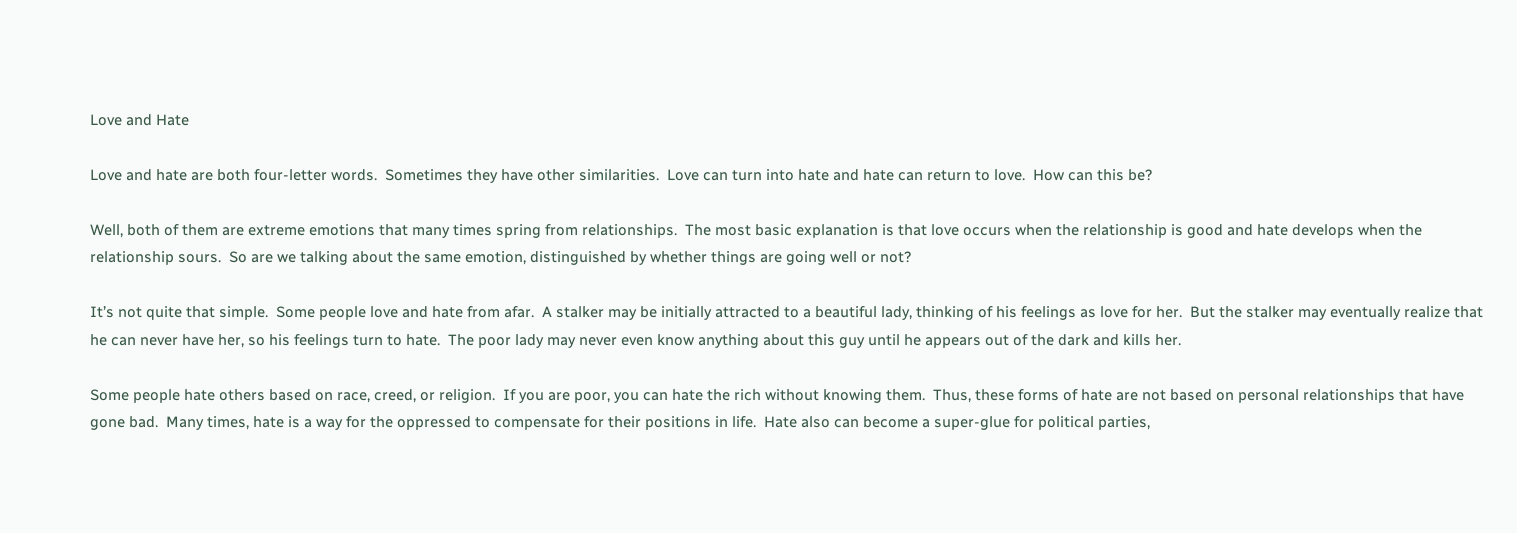Love and Hate

Love and hate are both four-letter words.  Sometimes they have other similarities.  Love can turn into hate and hate can return to love.  How can this be?

Well, both of them are extreme emotions that many times spring from relationships.  The most basic explanation is that love occurs when the relationship is good and hate develops when the relationship sours.  So are we talking about the same emotion, distinguished by whether things are going well or not?

It’s not quite that simple.  Some people love and hate from afar.  A stalker may be initially attracted to a beautiful lady, thinking of his feelings as love for her.  But the stalker may eventually realize that he can never have her, so his feelings turn to hate.  The poor lady may never even know anything about this guy until he appears out of the dark and kills her.

Some people hate others based on race, creed, or religion.  If you are poor, you can hate the rich without knowing them.  Thus, these forms of hate are not based on personal relationships that have gone bad.  Many times, hate is a way for the oppressed to compensate for their positions in life.  Hate also can become a super-glue for political parties,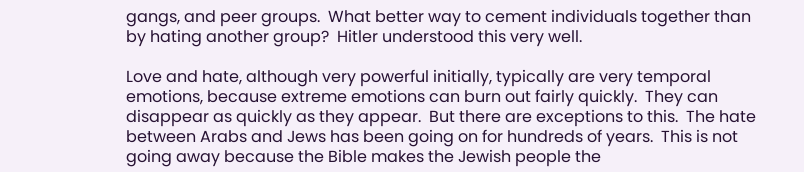gangs, and peer groups.  What better way to cement individuals together than by hating another group?  Hitler understood this very well.

Love and hate, although very powerful initially, typically are very temporal emotions, because extreme emotions can burn out fairly quickly.  They can disappear as quickly as they appear.  But there are exceptions to this.  The hate between Arabs and Jews has been going on for hundreds of years.  This is not going away because the Bible makes the Jewish people the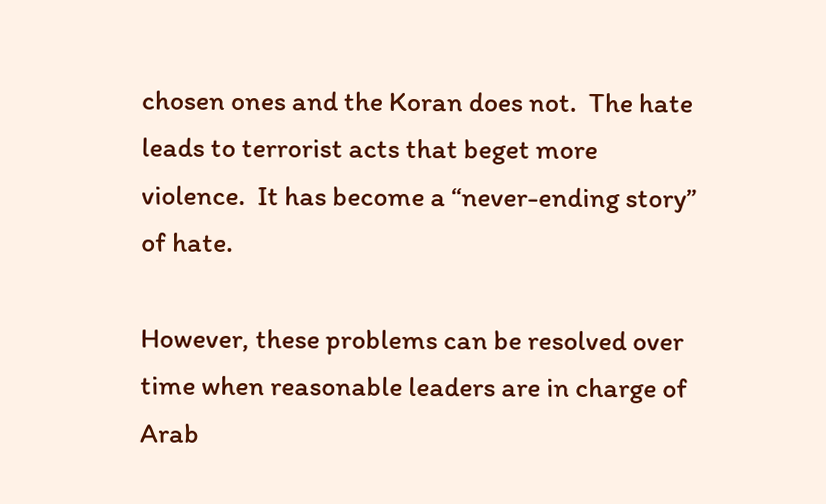chosen ones and the Koran does not.  The hate leads to terrorist acts that beget more violence.  It has become a “never-ending story” of hate.

However, these problems can be resolved over time when reasonable leaders are in charge of Arab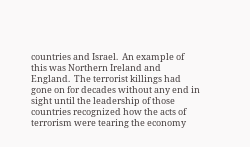countries and Israel.  An example of this was Northern Ireland and England.  The terrorist killings had gone on for decades without any end in sight until the leadership of those countries recognized how the acts of terrorism were tearing the economy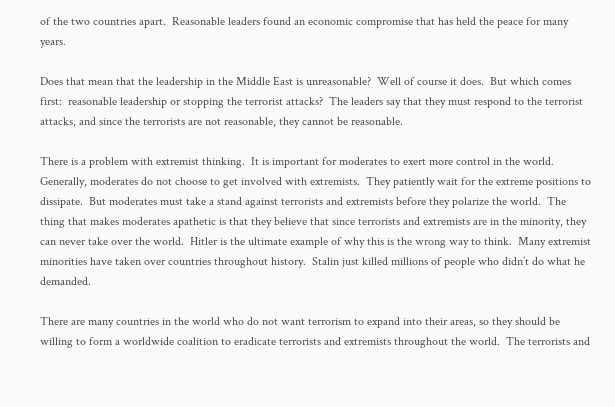of the two countries apart.  Reasonable leaders found an economic compromise that has held the peace for many years.

Does that mean that the leadership in the Middle East is unreasonable?  Well of course it does.  But which comes first:  reasonable leadership or stopping the terrorist attacks?  The leaders say that they must respond to the terrorist attacks, and since the terrorists are not reasonable, they cannot be reasonable.

There is a problem with extremist thinking.  It is important for moderates to exert more control in the world.  Generally, moderates do not choose to get involved with extremists.  They patiently wait for the extreme positions to dissipate.  But moderates must take a stand against terrorists and extremists before they polarize the world.  The thing that makes moderates apathetic is that they believe that since terrorists and extremists are in the minority, they can never take over the world.  Hitler is the ultimate example of why this is the wrong way to think.  Many extremist minorities have taken over countries throughout history.  Stalin just killed millions of people who didn’t do what he demanded.

There are many countries in the world who do not want terrorism to expand into their areas, so they should be willing to form a worldwide coalition to eradicate terrorists and extremists throughout the world.  The terrorists and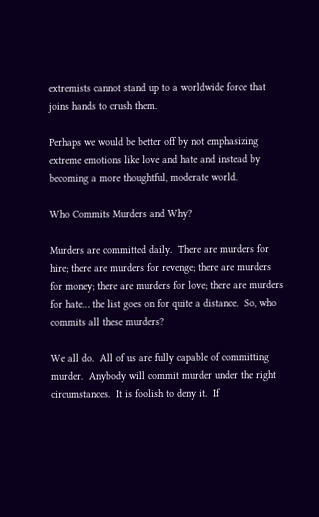extremists cannot stand up to a worldwide force that joins hands to crush them.

Perhaps we would be better off by not emphasizing extreme emotions like love and hate and instead by becoming a more thoughtful, moderate world.

Who Commits Murders and Why?

Murders are committed daily.  There are murders for hire; there are murders for revenge; there are murders for money; there are murders for love; there are murders for hate… the list goes on for quite a distance.  So, who commits all these murders?

We all do.  All of us are fully capable of committing murder.  Anybody will commit murder under the right circumstances.  It is foolish to deny it.  If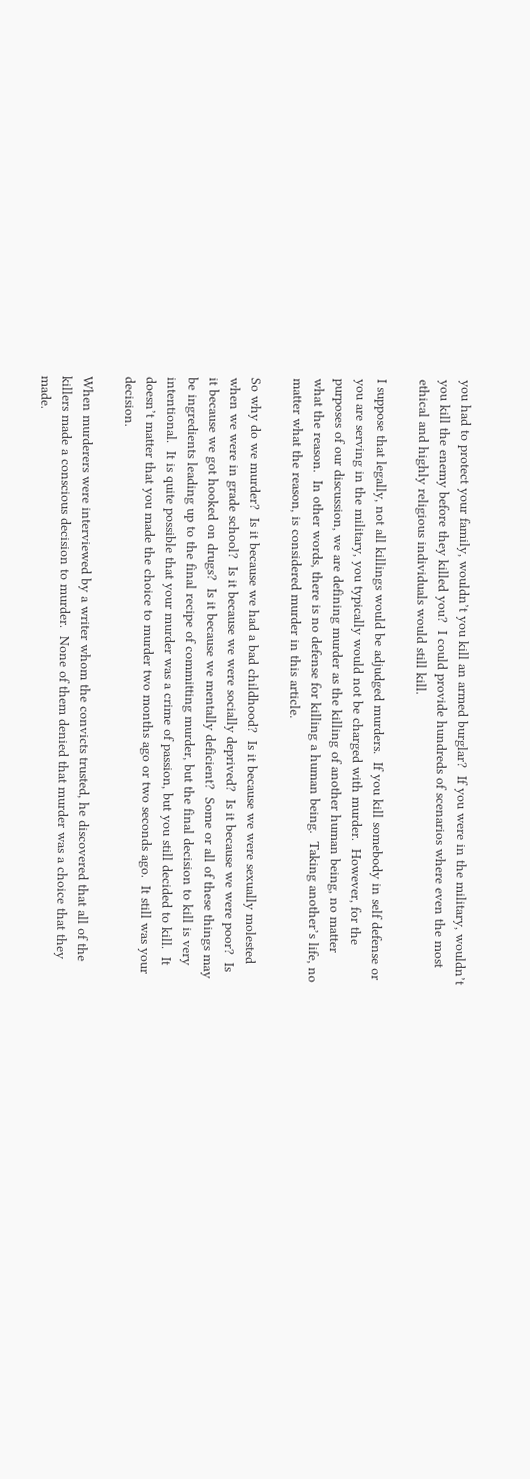you had to protect your family, wouldn’t you kill an armed burglar?  If you were in the military, wouldn’t you kill the enemy before they killed you?  I could provide hundreds of scenarios where even the most ethical and highly religious individuals would still kill.

I suppose that legally, not all killings would be adjudged murders.  If you kill somebody in self defense or you are serving in the military, you typically would not be charged with murder.  However, for the purposes of our discussion, we are defining murder as the killing of another human being, no matter what the reason.  In other words, there is no defense for killing a human being.  Taking another’s life, no matter what the reason, is considered murder in this article.

So why do we murder?  Is it because we had a bad childhood?  Is it because we were sexually molested when we were in grade school?  Is it because we were socially deprived?  Is it because we were poor?  Is it because we got hooked on drugs?  Is it because we mentally deficient?  Some or all of these things may be ingredients leading up to the final recipe of committing murder, but the final decision to kill is very intentional.  It is quite possible that your murder was a crime of passion, but you still decided to kill.  It doesn’t matter that you made the choice to murder two months ago or two seconds ago.  It still was your decision.

When murderers were interviewed by a writer whom the convicts trusted, he discovered that all of the killers made a conscious decision to murder.  None of them denied that murder was a choice that they made.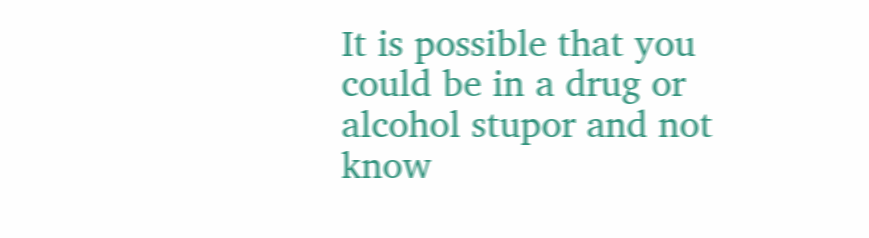It is possible that you could be in a drug or alcohol stupor and not know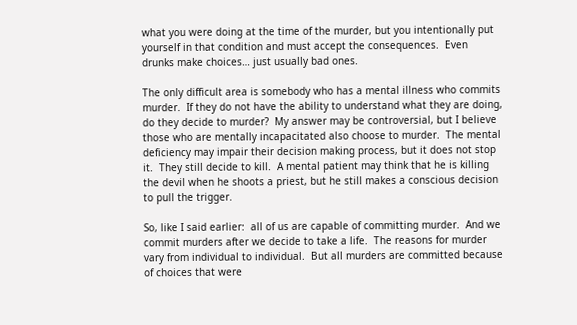what you were doing at the time of the murder, but you intentionally put yourself in that condition and must accept the consequences.  Even drunks make choices… just usually bad ones.

The only difficult area is somebody who has a mental illness who commits murder.  If they do not have the ability to understand what they are doing, do they decide to murder?  My answer may be controversial, but I believe those who are mentally incapacitated also choose to murder.  The mental deficiency may impair their decision making process, but it does not stop it.  They still decide to kill.  A mental patient may think that he is killing the devil when he shoots a priest, but he still makes a conscious decision to pull the trigger.

So, like I said earlier:  all of us are capable of committing murder.  And we commit murders after we decide to take a life.  The reasons for murder vary from individual to individual.  But all murders are committed because of choices that were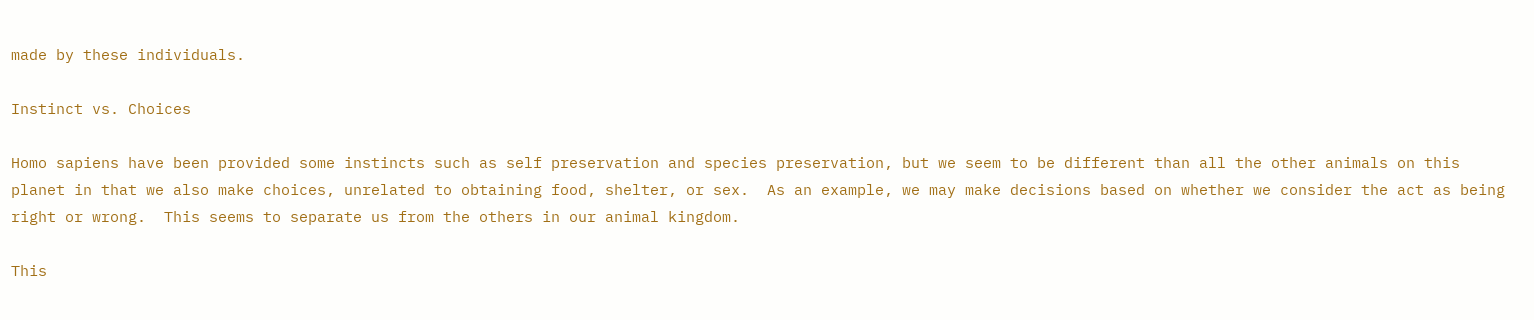made by these individuals.

Instinct vs. Choices

Homo sapiens have been provided some instincts such as self preservation and species preservation, but we seem to be different than all the other animals on this planet in that we also make choices, unrelated to obtaining food, shelter, or sex.  As an example, we may make decisions based on whether we consider the act as being right or wrong.  This seems to separate us from the others in our animal kingdom.

This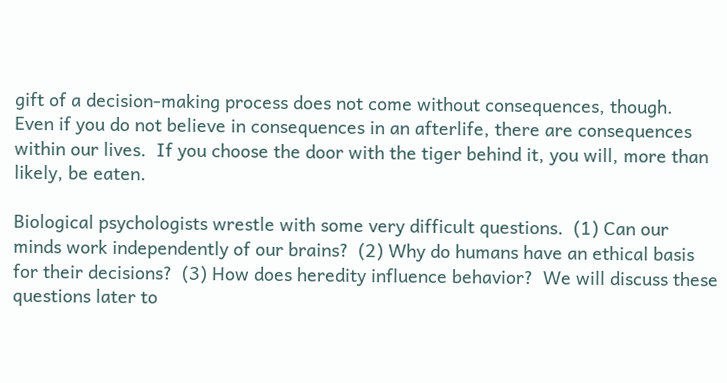gift of a decision-making process does not come without consequences, though.  Even if you do not believe in consequences in an afterlife, there are consequences within our lives.  If you choose the door with the tiger behind it, you will, more than likely, be eaten.

Biological psychologists wrestle with some very difficult questions.  (1) Can our minds work independently of our brains?  (2) Why do humans have an ethical basis for their decisions?  (3) How does heredity influence behavior?  We will discuss these questions later to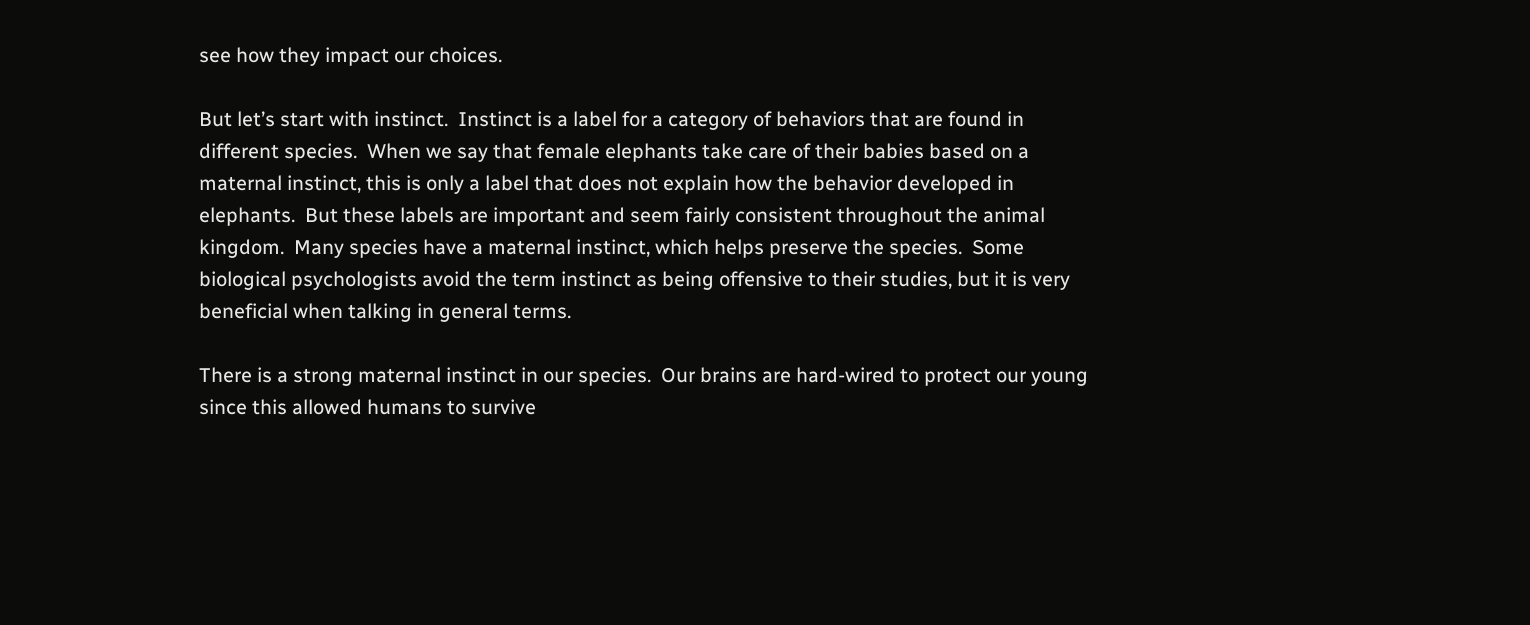see how they impact our choices.

But let’s start with instinct.  Instinct is a label for a category of behaviors that are found in different species.  When we say that female elephants take care of their babies based on a maternal instinct, this is only a label that does not explain how the behavior developed in elephants.  But these labels are important and seem fairly consistent throughout the animal kingdom.  Many species have a maternal instinct, which helps preserve the species.  Some biological psychologists avoid the term instinct as being offensive to their studies, but it is very beneficial when talking in general terms.

There is a strong maternal instinct in our species.  Our brains are hard-wired to protect our young since this allowed humans to survive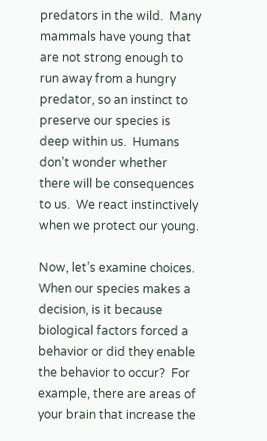predators in the wild.  Many mammals have young that are not strong enough to run away from a hungry predator, so an instinct to preserve our species is deep within us.  Humans don’t wonder whether there will be consequences to us.  We react instinctively when we protect our young.

Now, let’s examine choices.  When our species makes a decision, is it because biological factors forced a behavior or did they enable the behavior to occur?  For example, there are areas of your brain that increase the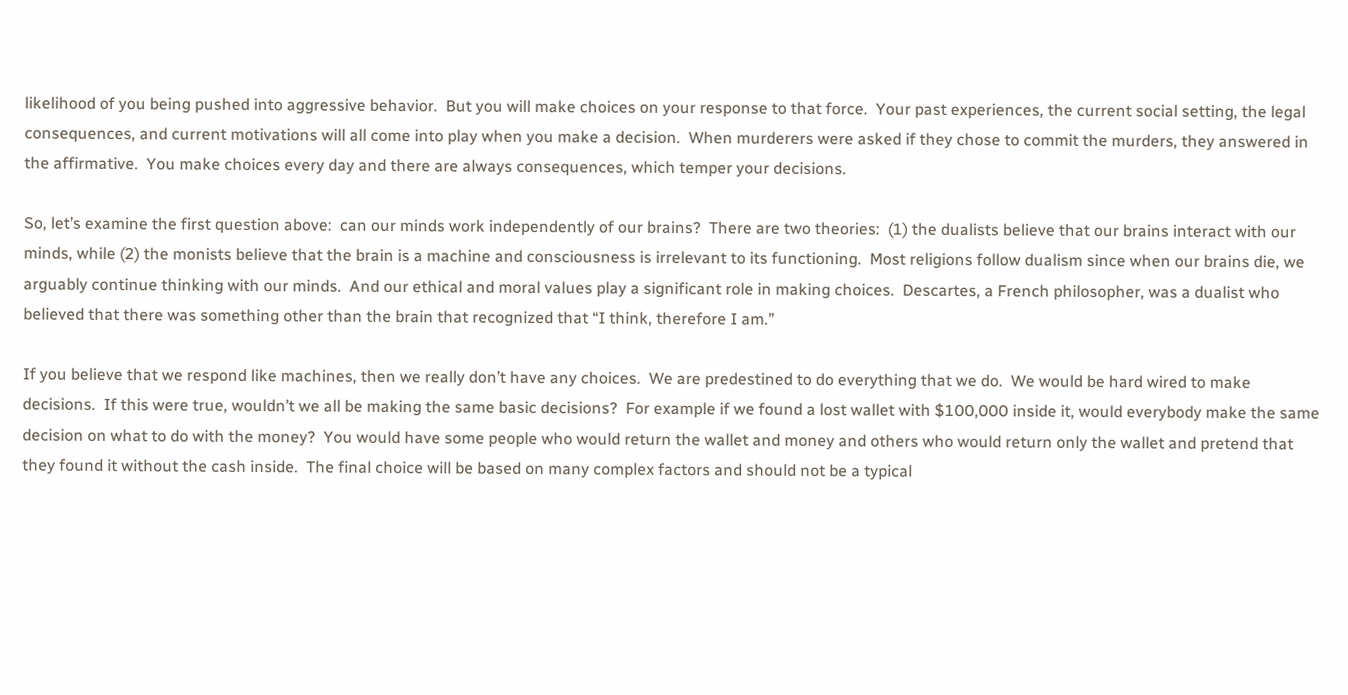likelihood of you being pushed into aggressive behavior.  But you will make choices on your response to that force.  Your past experiences, the current social setting, the legal consequences, and current motivations will all come into play when you make a decision.  When murderers were asked if they chose to commit the murders, they answered in the affirmative.  You make choices every day and there are always consequences, which temper your decisions.

So, let’s examine the first question above:  can our minds work independently of our brains?  There are two theories:  (1) the dualists believe that our brains interact with our minds, while (2) the monists believe that the brain is a machine and consciousness is irrelevant to its functioning.  Most religions follow dualism since when our brains die, we arguably continue thinking with our minds.  And our ethical and moral values play a significant role in making choices.  Descartes, a French philosopher, was a dualist who believed that there was something other than the brain that recognized that “I think, therefore I am.”

If you believe that we respond like machines, then we really don’t have any choices.  We are predestined to do everything that we do.  We would be hard wired to make decisions.  If this were true, wouldn’t we all be making the same basic decisions?  For example if we found a lost wallet with $100,000 inside it, would everybody make the same decision on what to do with the money?  You would have some people who would return the wallet and money and others who would return only the wallet and pretend that they found it without the cash inside.  The final choice will be based on many complex factors and should not be a typical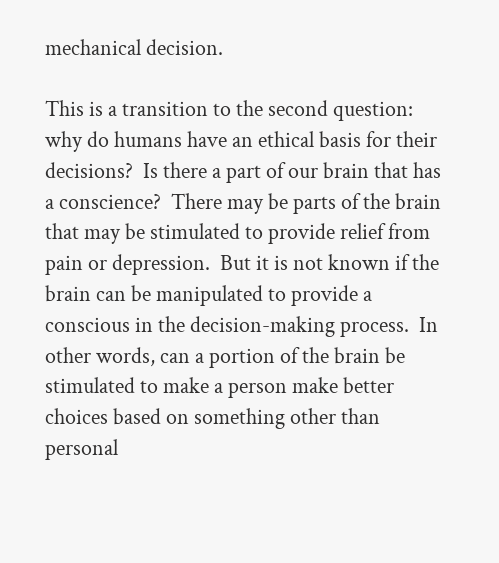mechanical decision.

This is a transition to the second question: why do humans have an ethical basis for their decisions?  Is there a part of our brain that has a conscience?  There may be parts of the brain that may be stimulated to provide relief from pain or depression.  But it is not known if the brain can be manipulated to provide a conscious in the decision-making process.  In other words, can a portion of the brain be stimulated to make a person make better choices based on something other than personal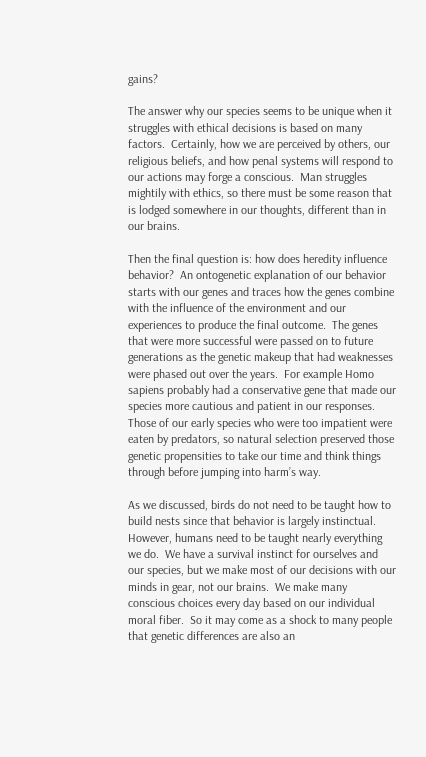gains?

The answer why our species seems to be unique when it struggles with ethical decisions is based on many factors.  Certainly, how we are perceived by others, our religious beliefs, and how penal systems will respond to our actions may forge a conscious.  Man struggles mightily with ethics, so there must be some reason that is lodged somewhere in our thoughts, different than in our brains.

Then the final question is: how does heredity influence behavior?  An ontogenetic explanation of our behavior starts with our genes and traces how the genes combine with the influence of the environment and our experiences to produce the final outcome.  The genes that were more successful were passed on to future generations as the genetic makeup that had weaknesses were phased out over the years.  For example Homo sapiens probably had a conservative gene that made our species more cautious and patient in our responses.  Those of our early species who were too impatient were eaten by predators, so natural selection preserved those genetic propensities to take our time and think things through before jumping into harm’s way.

As we discussed, birds do not need to be taught how to build nests since that behavior is largely instinctual.  However, humans need to be taught nearly everything we do.  We have a survival instinct for ourselves and our species, but we make most of our decisions with our minds in gear, not our brains.  We make many conscious choices every day based on our individual moral fiber.  So it may come as a shock to many people that genetic differences are also an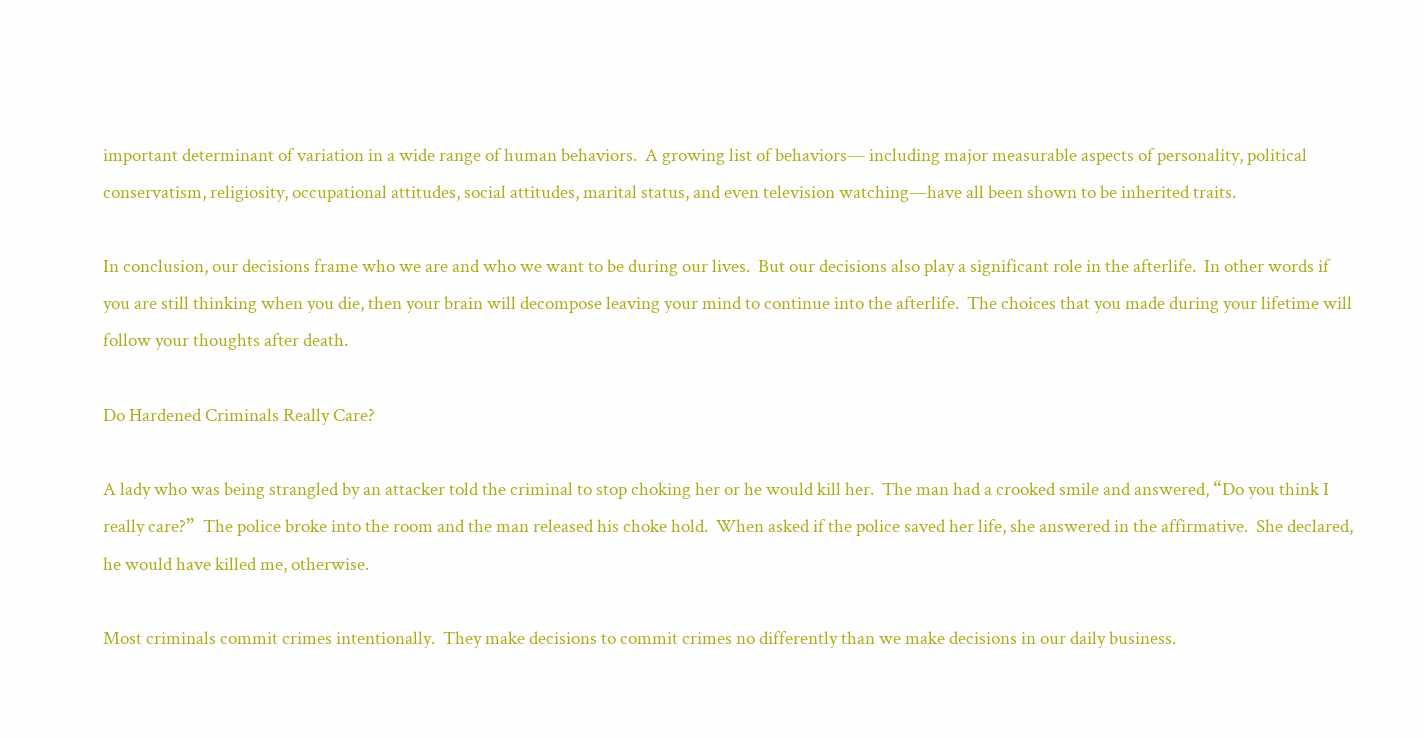important determinant of variation in a wide range of human behaviors.  A growing list of behaviors— including major measurable aspects of personality, political conservatism, religiosity, occupational attitudes, social attitudes, marital status, and even television watching—have all been shown to be inherited traits.

In conclusion, our decisions frame who we are and who we want to be during our lives.  But our decisions also play a significant role in the afterlife.  In other words if you are still thinking when you die, then your brain will decompose leaving your mind to continue into the afterlife.  The choices that you made during your lifetime will follow your thoughts after death.

Do Hardened Criminals Really Care?

A lady who was being strangled by an attacker told the criminal to stop choking her or he would kill her.  The man had a crooked smile and answered, “Do you think I really care?”  The police broke into the room and the man released his choke hold.  When asked if the police saved her life, she answered in the affirmative.  She declared, he would have killed me, otherwise.

Most criminals commit crimes intentionally.  They make decisions to commit crimes no differently than we make decisions in our daily business.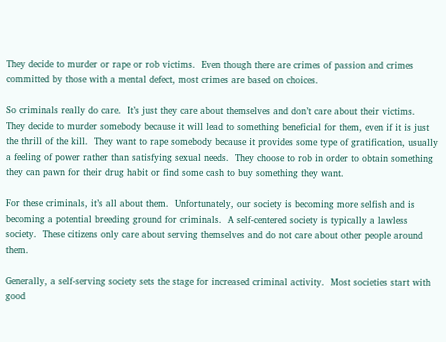They decide to murder or rape or rob victims.  Even though there are crimes of passion and crimes committed by those with a mental defect, most crimes are based on choices.

So criminals really do care.  It’s just they care about themselves and don’t care about their victims.  They decide to murder somebody because it will lead to something beneficial for them, even if it is just the thrill of the kill.  They want to rape somebody because it provides some type of gratification, usually a feeling of power rather than satisfying sexual needs.  They choose to rob in order to obtain something they can pawn for their drug habit or find some cash to buy something they want.

For these criminals, it’s all about them.  Unfortunately, our society is becoming more selfish and is becoming a potential breeding ground for criminals.  A self-centered society is typically a lawless society.  These citizens only care about serving themselves and do not care about other people around them.

Generally, a self-serving society sets the stage for increased criminal activity.  Most societies start with good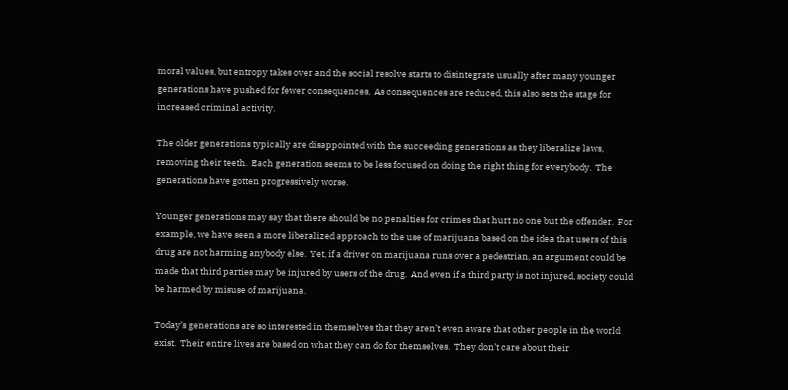moral values, but entropy takes over and the social resolve starts to disintegrate usually after many younger generations have pushed for fewer consequences.  As consequences are reduced, this also sets the stage for increased criminal activity.

The older generations typically are disappointed with the succeeding generations as they liberalize laws, removing their teeth.  Each generation seems to be less focused on doing the right thing for everybody.  The generations have gotten progressively worse.

Younger generations may say that there should be no penalties for crimes that hurt no one but the offender.  For example, we have seen a more liberalized approach to the use of marijuana based on the idea that users of this drug are not harming anybody else.  Yet, if a driver on marijuana runs over a pedestrian, an argument could be made that third parties may be injured by users of the drug.  And even if a third party is not injured, society could be harmed by misuse of marijuana.

Today’s generations are so interested in themselves that they aren’t even aware that other people in the world exist.  Their entire lives are based on what they can do for themselves.  They don’t care about their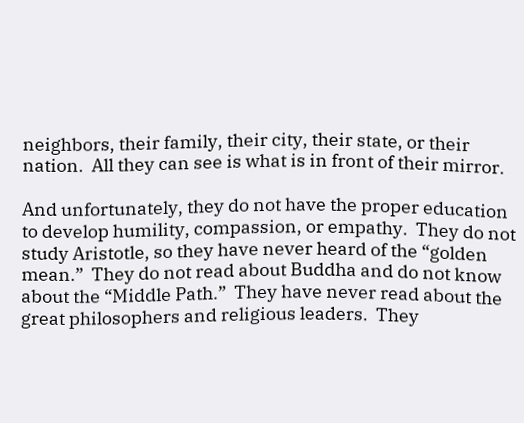neighbors, their family, their city, their state, or their nation.  All they can see is what is in front of their mirror.

And unfortunately, they do not have the proper education to develop humility, compassion, or empathy.  They do not study Aristotle, so they have never heard of the “golden mean.”  They do not read about Buddha and do not know about the “Middle Path.”  They have never read about the great philosophers and religious leaders.  They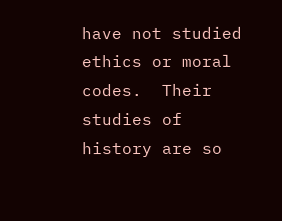have not studied ethics or moral codes.  Their studies of history are so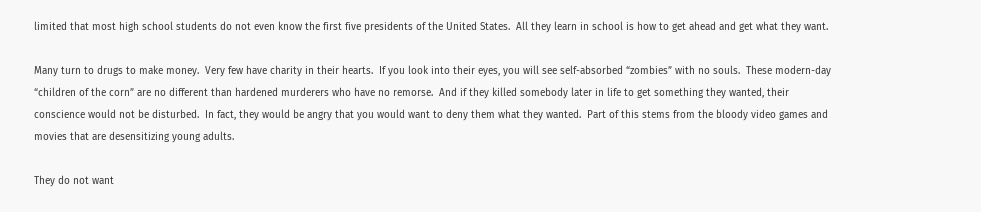limited that most high school students do not even know the first five presidents of the United States.  All they learn in school is how to get ahead and get what they want.

Many turn to drugs to make money.  Very few have charity in their hearts.  If you look into their eyes, you will see self-absorbed “zombies” with no souls.  These modern-day “children of the corn” are no different than hardened murderers who have no remorse.  And if they killed somebody later in life to get something they wanted, their conscience would not be disturbed.  In fact, they would be angry that you would want to deny them what they wanted.  Part of this stems from the bloody video games and movies that are desensitizing young adults.

They do not want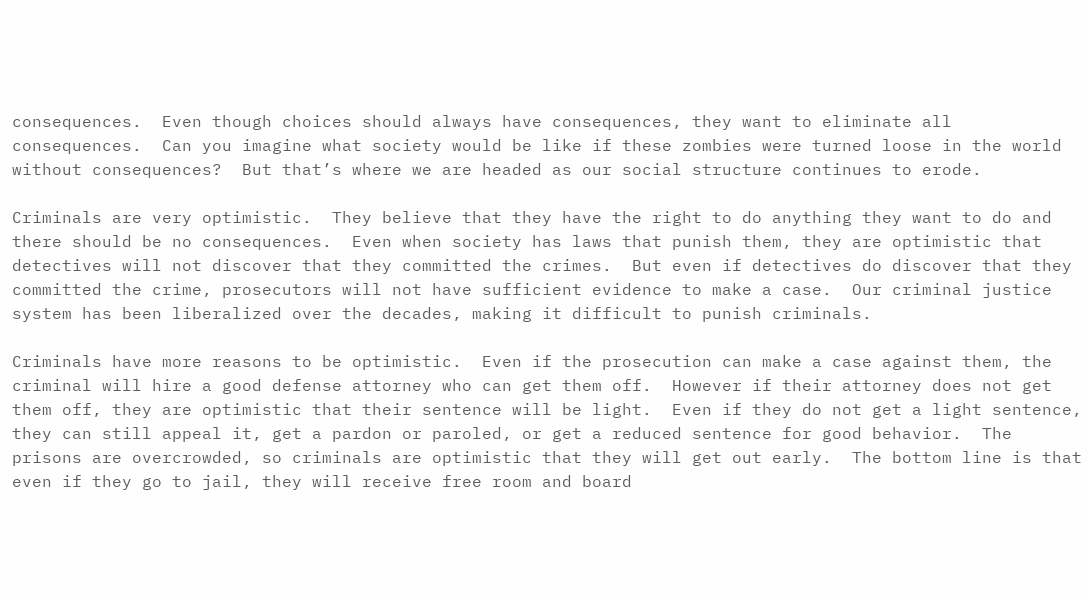consequences.  Even though choices should always have consequences, they want to eliminate all consequences.  Can you imagine what society would be like if these zombies were turned loose in the world without consequences?  But that’s where we are headed as our social structure continues to erode.

Criminals are very optimistic.  They believe that they have the right to do anything they want to do and there should be no consequences.  Even when society has laws that punish them, they are optimistic that detectives will not discover that they committed the crimes.  But even if detectives do discover that they committed the crime, prosecutors will not have sufficient evidence to make a case.  Our criminal justice system has been liberalized over the decades, making it difficult to punish criminals.

Criminals have more reasons to be optimistic.  Even if the prosecution can make a case against them, the criminal will hire a good defense attorney who can get them off.  However if their attorney does not get them off, they are optimistic that their sentence will be light.  Even if they do not get a light sentence, they can still appeal it, get a pardon or paroled, or get a reduced sentence for good behavior.  The prisons are overcrowded, so criminals are optimistic that they will get out early.  The bottom line is that even if they go to jail, they will receive free room and board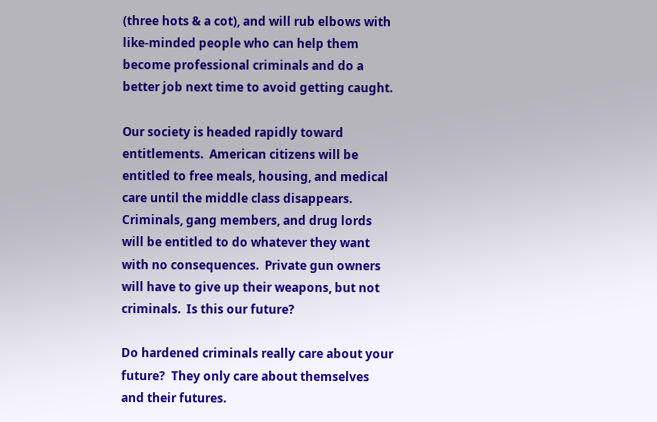(three hots & a cot), and will rub elbows with like-minded people who can help them become professional criminals and do a better job next time to avoid getting caught.

Our society is headed rapidly toward entitlements.  American citizens will be entitled to free meals, housing, and medical care until the middle class disappears.  Criminals, gang members, and drug lords will be entitled to do whatever they want with no consequences.  Private gun owners will have to give up their weapons, but not criminals.  Is this our future?

Do hardened criminals really care about your future?  They only care about themselves and their futures.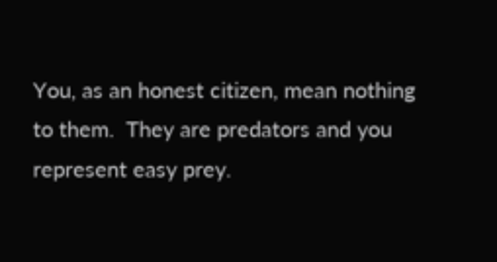You, as an honest citizen, mean nothing to them.  They are predators and you represent easy prey.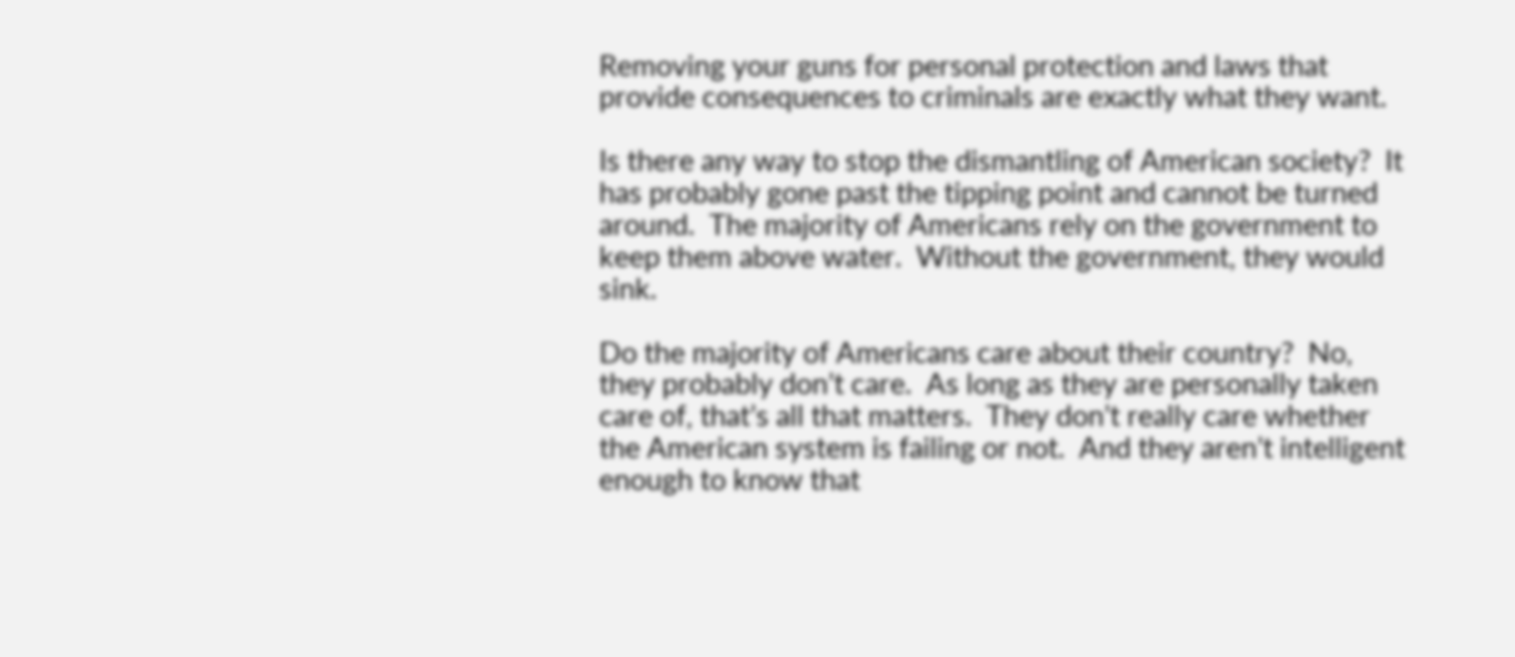Removing your guns for personal protection and laws that provide consequences to criminals are exactly what they want.

Is there any way to stop the dismantling of American society?  It has probably gone past the tipping point and cannot be turned around.  The majority of Americans rely on the government to keep them above water.  Without the government, they would sink.

Do the majority of Americans care about their country?  No, they probably don’t care.  As long as they are personally taken care of, that’s all that matters.  They don’t really care whether the American system is failing or not.  And they aren’t intelligent enough to know that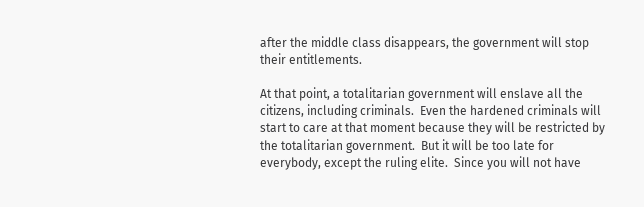after the middle class disappears, the government will stop their entitlements.

At that point, a totalitarian government will enslave all the citizens, including criminals.  Even the hardened criminals will start to care at that moment because they will be restricted by the totalitarian government.  But it will be too late for everybody, except the ruling elite.  Since you will not have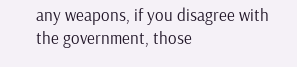any weapons, if you disagree with the government, those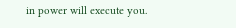in power will execute you.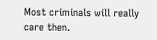Most criminals will really care then.